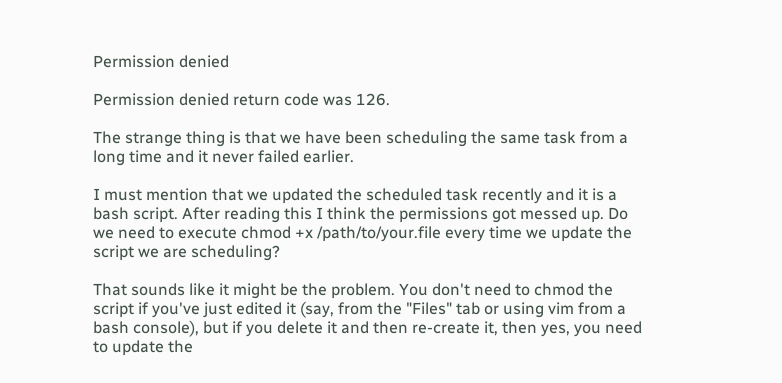Permission denied

Permission denied return code was 126.

The strange thing is that we have been scheduling the same task from a long time and it never failed earlier.

I must mention that we updated the scheduled task recently and it is a bash script. After reading this I think the permissions got messed up. Do we need to execute chmod +x /path/to/your.file every time we update the script we are scheduling?

That sounds like it might be the problem. You don't need to chmod the script if you've just edited it (say, from the "Files" tab or using vim from a bash console), but if you delete it and then re-create it, then yes, you need to update the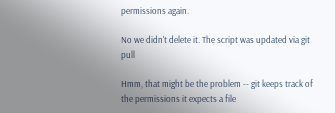permissions again.

No we didn't delete it. The script was updated via git pull

Hmm, that might be the problem -- git keeps track of the permissions it expects a file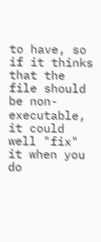to have, so if it thinks that the file should be non-executable, it could well "fix" it when you do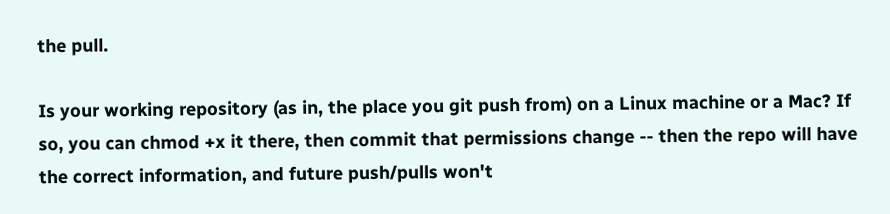the pull.

Is your working repository (as in, the place you git push from) on a Linux machine or a Mac? If so, you can chmod +x it there, then commit that permissions change -- then the repo will have the correct information, and future push/pulls won't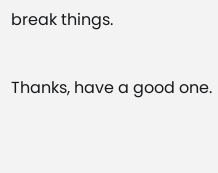break things.

Thanks, have a good one.